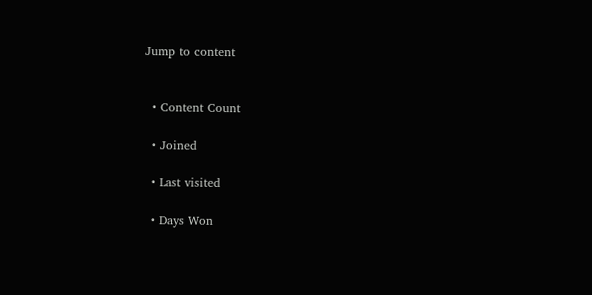Jump to content


  • Content Count

  • Joined

  • Last visited

  • Days Won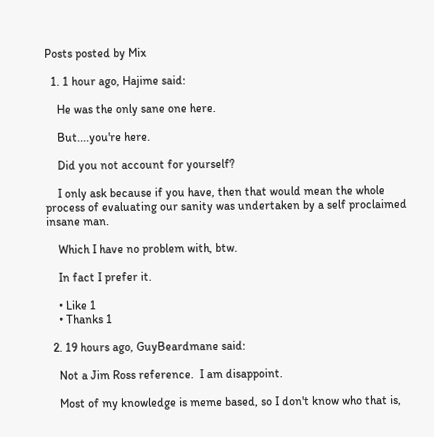Posts posted by Mix

  1. 1 hour ago, Hajime said:

    He was the only sane one here.

    But....you're here.

    Did you not account for yourself?

    I only ask because if you have, then that would mean the whole process of evaluating our sanity was undertaken by a self proclaimed insane man.

    Which I have no problem with, btw.

    In fact I prefer it.

    • Like 1
    • Thanks 1

  2. 19 hours ago, GuyBeardmane said:

    Not a Jim Ross reference.  I am disappoint.

    Most of my knowledge is meme based, so I don't know who that is,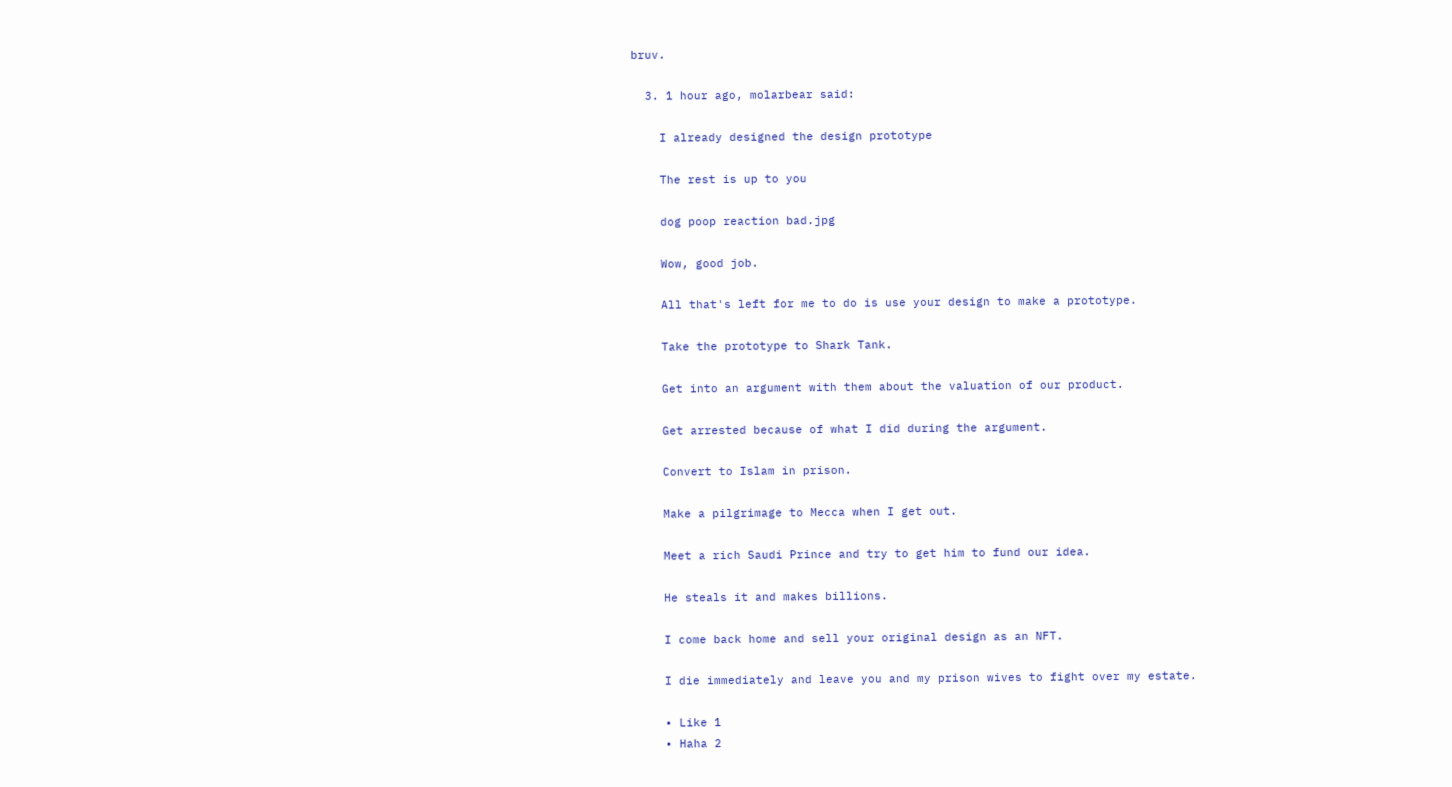bruv.

  3. 1 hour ago, molarbear said:

    I already designed the design prototype

    The rest is up to you

    dog poop reaction bad.jpg

    Wow, good job.

    All that's left for me to do is use your design to make a prototype.

    Take the prototype to Shark Tank.

    Get into an argument with them about the valuation of our product.

    Get arrested because of what I did during the argument.

    Convert to Islam in prison.

    Make a pilgrimage to Mecca when I get out.

    Meet a rich Saudi Prince and try to get him to fund our idea.

    He steals it and makes billions.

    I come back home and sell your original design as an NFT.

    I die immediately and leave you and my prison wives to fight over my estate.

    • Like 1
    • Haha 2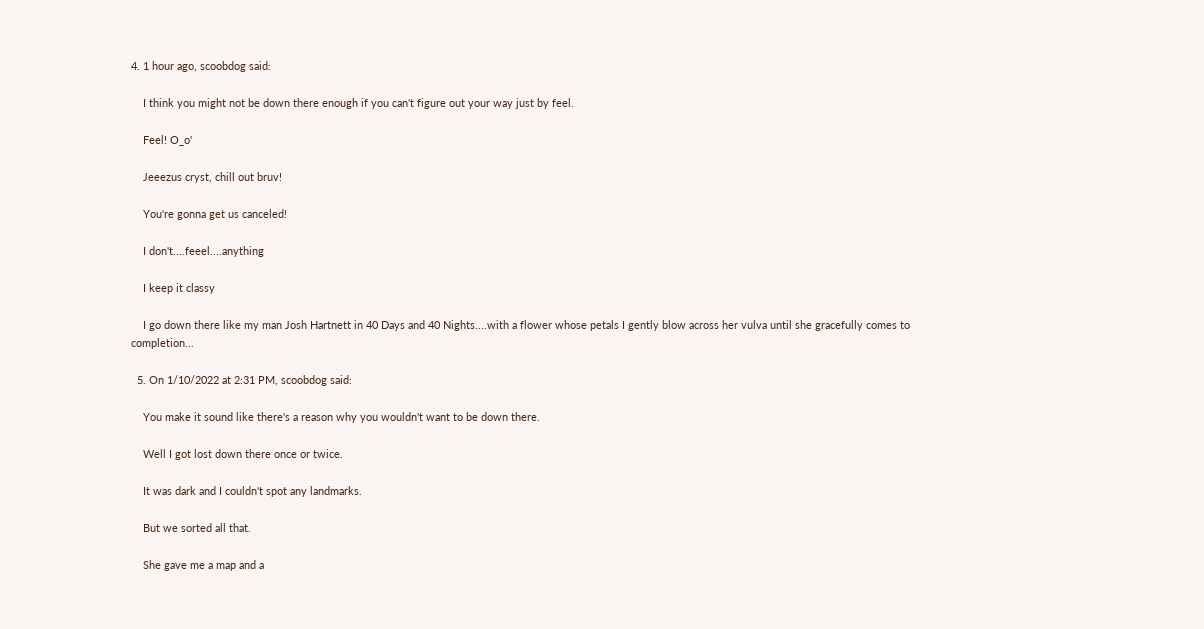4. 1 hour ago, scoobdog said:

    I think you might not be down there enough if you can't figure out your way just by feel.

    Feel! O_o'

    Jeeezus cryst, chill out bruv!

    You're gonna get us canceled!

    I don't....feeel....anything

    I keep it classy

    I go down there like my man Josh Hartnett in 40 Days and 40 Nights....with a flower whose petals I gently blow across her vulva until she gracefully comes to completion...

  5. On 1/10/2022 at 2:31 PM, scoobdog said:

    You make it sound like there's a reason why you wouldn't want to be down there.

    Well I got lost down there once or twice.

    It was dark and I couldn't spot any landmarks.

    But we sorted all that.

    She gave me a map and a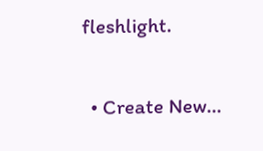fleshlight.


  • Create New...